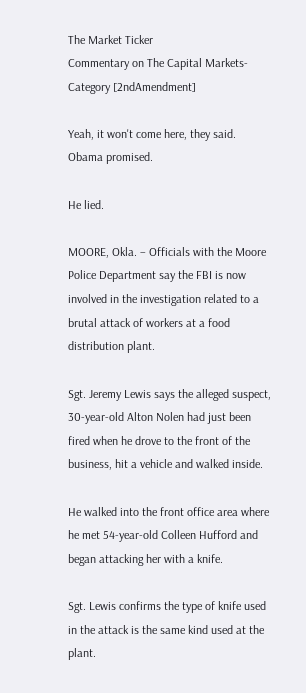The Market Ticker
Commentary on The Capital Markets- Category [2ndAmendment]

Yeah, it won't come here, they said.  Obama promised.

He lied.

MOORE, Okla. – Officials with the Moore Police Department say the FBI is now involved in the investigation related to a brutal attack of workers at a food distribution plant.

Sgt. Jeremy Lewis says the alleged suspect, 30-year-old Alton Nolen had just been fired when he drove to the front of the business, hit a vehicle and walked inside.

He walked into the front office area where he met 54-year-old Colleen Hufford and began attacking her with a knife.

Sgt. Lewis confirms the type of knife used in the attack is the same kind used at the plant.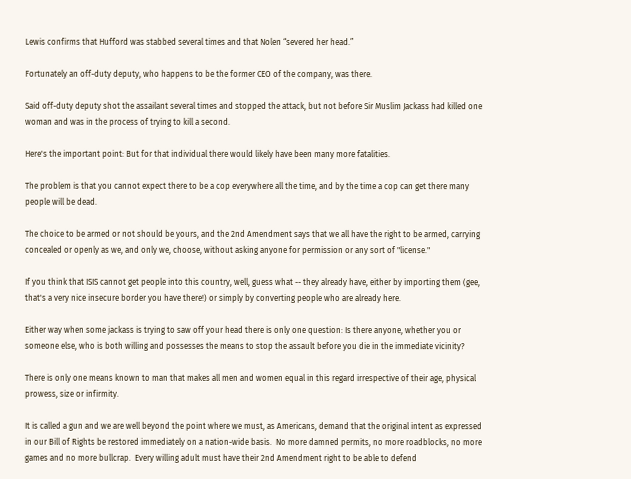Lewis confirms that Hufford was stabbed several times and that Nolen “severed her head.”

Fortunately an off-duty deputy, who happens to be the former CEO of the company, was there.

Said off-duty deputy shot the assailant several times and stopped the attack, but not before Sir Muslim Jackass had killed one woman and was in the process of trying to kill a second.

Here's the important point: But for that individual there would likely have been many more fatalities.

The problem is that you cannot expect there to be a cop everywhere all the time, and by the time a cop can get there many people will be dead.

The choice to be armed or not should be yours, and the 2nd Amendment says that we all have the right to be armed, carrying concealed or openly as we, and only we, choose, without asking anyone for permission or any sort of "license."

If you think that ISIS cannot get people into this country, well, guess what -- they already have, either by importing them (gee, that's a very nice insecure border you have there!) or simply by converting people who are already here.

Either way when some jackass is trying to saw off your head there is only one question: Is there anyone, whether you or someone else, who is both willing and possesses the means to stop the assault before you die in the immediate vicinity?

There is only one means known to man that makes all men and women equal in this regard irrespective of their age, physical prowess, size or infirmity.

It is called a gun and we are well beyond the point where we must, as Americans, demand that the original intent as expressed in our Bill of Rights be restored immediately on a nation-wide basis.  No more damned permits, no more roadblocks, no more games and no more bullcrap.  Every willing adult must have their 2nd Amendment right to be able to defend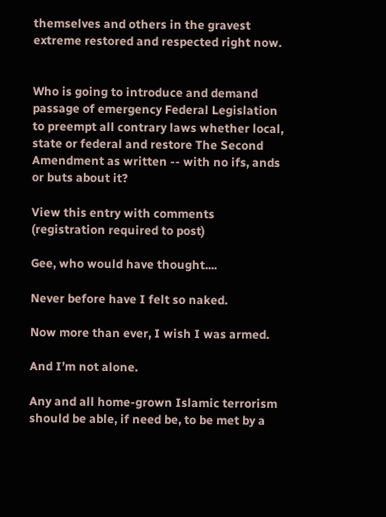themselves and others in the gravest extreme restored and respected right now.


Who is going to introduce and demand passage of emergency Federal Legislation to preempt all contrary laws whether local, state or federal and restore The Second Amendment as written -- with no ifs, ands or buts about it?

View this entry with comments (registration required to post)

Gee, who would have thought....

Never before have I felt so naked.

Now more than ever, I wish I was armed.

And I’m not alone.

Any and all home-grown Islamic terrorism should be able, if need be, to be met by a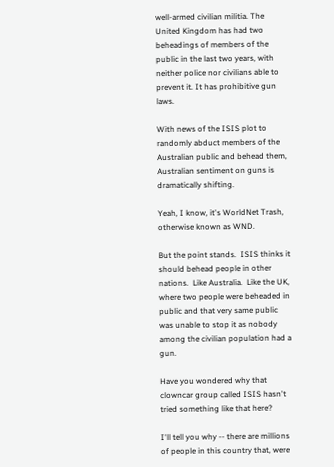well-armed civilian militia. The United Kingdom has had two beheadings of members of the public in the last two years, with neither police nor civilians able to prevent it. It has prohibitive gun laws.

With news of the ISIS plot to randomly abduct members of the Australian public and behead them, Australian sentiment on guns is dramatically shifting.

Yeah, I know, it's WorldNet Trash, otherwise known as WND.

But the point stands.  ISIS thinks it should behead people in other nations.  Like Australia.  Like the UK, where two people were beheaded in public and that very same public was unable to stop it as nobody among the civilian population had a gun.

Have you wondered why that clowncar group called ISIS hasn't tried something like that here?

I'll tell you why -- there are millions of people in this country that, were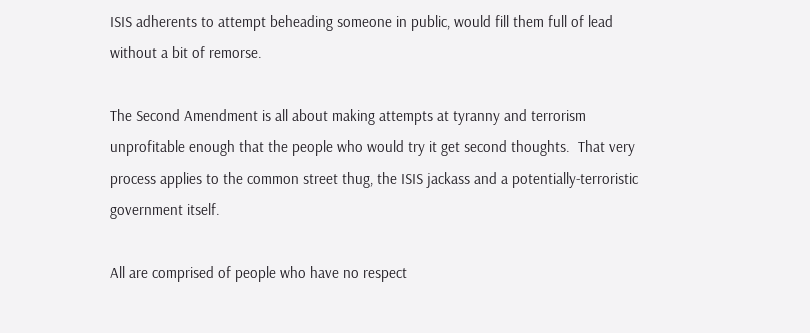ISIS adherents to attempt beheading someone in public, would fill them full of lead without a bit of remorse.

The Second Amendment is all about making attempts at tyranny and terrorism unprofitable enough that the people who would try it get second thoughts.  That very process applies to the common street thug, the ISIS jackass and a potentially-terroristic government itself.

All are comprised of people who have no respect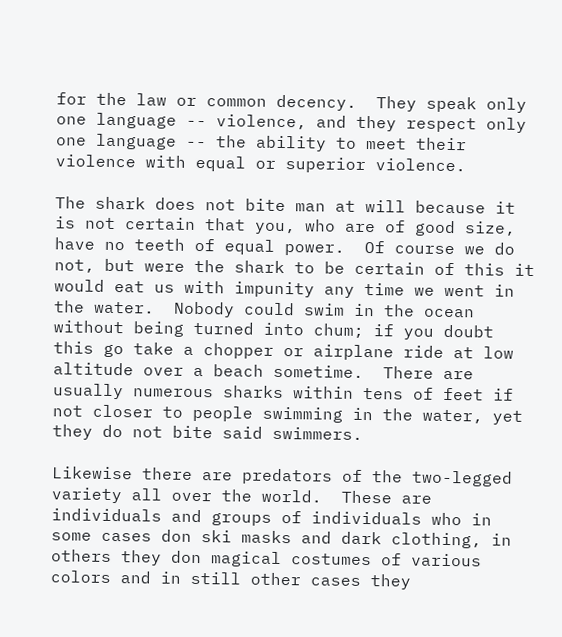for the law or common decency.  They speak only one language -- violence, and they respect only one language -- the ability to meet their violence with equal or superior violence.

The shark does not bite man at will because it is not certain that you, who are of good size, have no teeth of equal power.  Of course we do not, but were the shark to be certain of this it would eat us with impunity any time we went in the water.  Nobody could swim in the ocean without being turned into chum; if you doubt this go take a chopper or airplane ride at low altitude over a beach sometime.  There are usually numerous sharks within tens of feet if not closer to people swimming in the water, yet they do not bite said swimmers.

Likewise there are predators of the two-legged variety all over the world.  These are individuals and groups of individuals who in some cases don ski masks and dark clothing, in others they don magical costumes of various colors and in still other cases they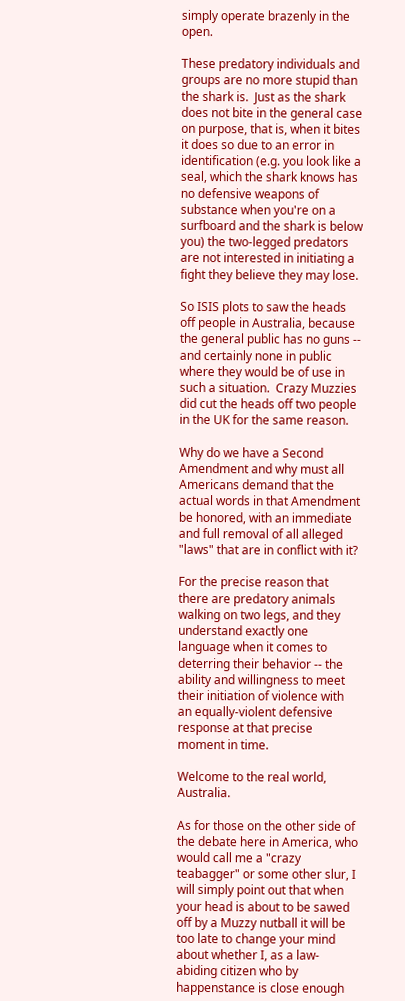simply operate brazenly in the open.

These predatory individuals and groups are no more stupid than the shark is.  Just as the shark does not bite in the general case on purpose, that is, when it bites it does so due to an error in identification (e.g. you look like a seal, which the shark knows has no defensive weapons of substance when you're on a surfboard and the shark is below you) the two-legged predators are not interested in initiating a fight they believe they may lose.

So ISIS plots to saw the heads off people in Australia, because the general public has no guns -- and certainly none in public where they would be of use in such a situation.  Crazy Muzzies did cut the heads off two people in the UK for the same reason.

Why do we have a Second Amendment and why must all Americans demand that the actual words in that Amendment be honored, with an immediate and full removal of all alleged "laws" that are in conflict with it?

For the precise reason that there are predatory animals walking on two legs, and they understand exactly one language when it comes to deterring their behavior -- the ability and willingness to meet their initiation of violence with an equally-violent defensive response at that precise moment in time.

Welcome to the real world, Australia.

As for those on the other side of the debate here in America, who would call me a "crazy teabagger" or some other slur, I will simply point out that when your head is about to be sawed off by a Muzzy nutball it will be too late to change your mind about whether I, as a law-abiding citizen who by happenstance is close enough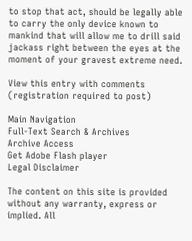to stop that act, should be legally able to carry the only device known to mankind that will allow me to drill said jackass right between the eyes at the moment of your gravest extreme need.

View this entry with comments (registration required to post)

Main Navigation
Full-Text Search & Archives
Archive Access
Get Adobe Flash player
Legal Disclaimer

The content on this site is provided without any warranty, express or implied. All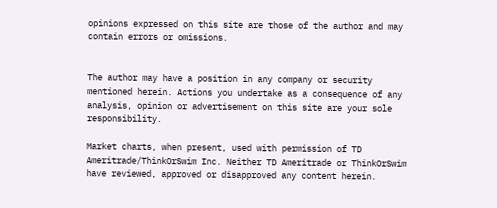opinions expressed on this site are those of the author and may contain errors or omissions.


The author may have a position in any company or security mentioned herein. Actions you undertake as a consequence of any analysis, opinion or advertisement on this site are your sole responsibility.

Market charts, when present, used with permission of TD Ameritrade/ThinkOrSwim Inc. Neither TD Ameritrade or ThinkOrSwim have reviewed, approved or disapproved any content herein.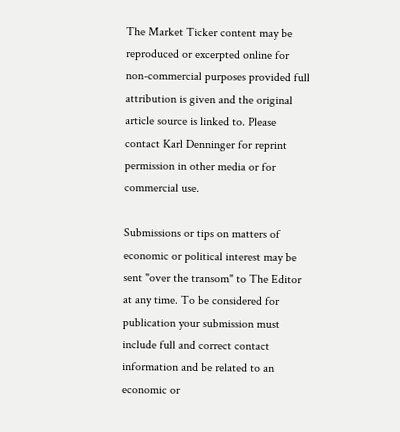The Market Ticker content may be reproduced or excerpted online for non-commercial purposes provided full attribution is given and the original article source is linked to. Please contact Karl Denninger for reprint permission in other media or for commercial use.

Submissions or tips on matters of economic or political interest may be sent "over the transom" to The Editor at any time. To be considered for publication your submission must include full and correct contact information and be related to an economic or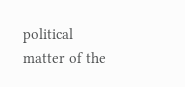political matter of the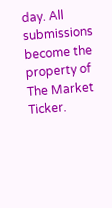day. All submissions become the property of The Market Ticker.